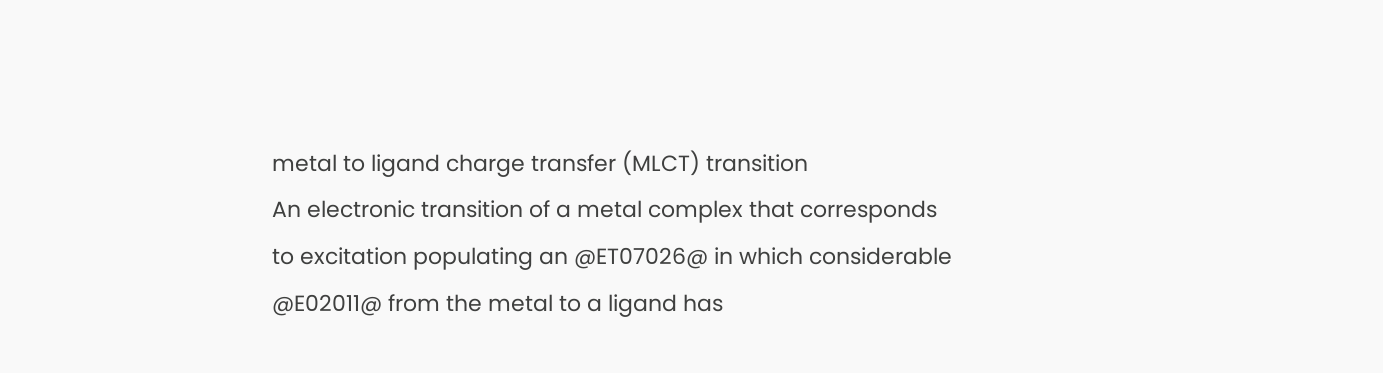metal to ligand charge transfer (MLCT) transition
An electronic transition of a metal complex that corresponds to excitation populating an @ET07026@ in which considerable @E02011@ from the metal to a ligand has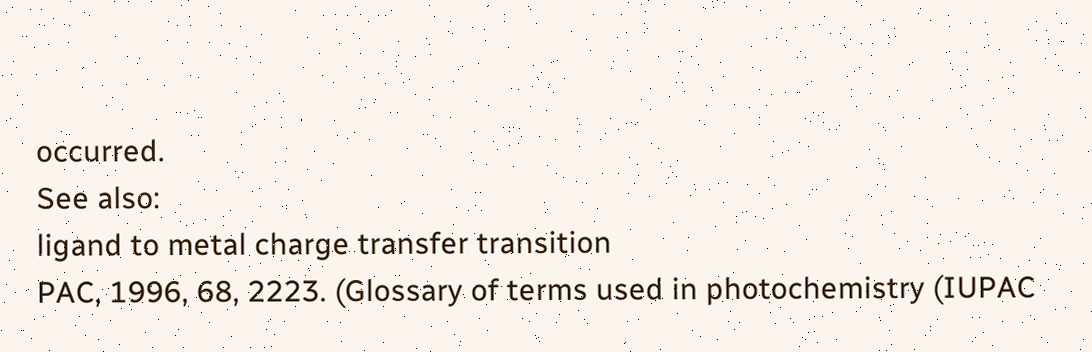occurred.
See also:
ligand to metal charge transfer transition
PAC, 1996, 68, 2223. (Glossary of terms used in photochemistry (IUPAC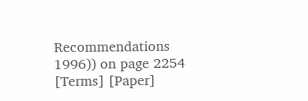Recommendations 1996)) on page 2254 [Terms] [Paper]